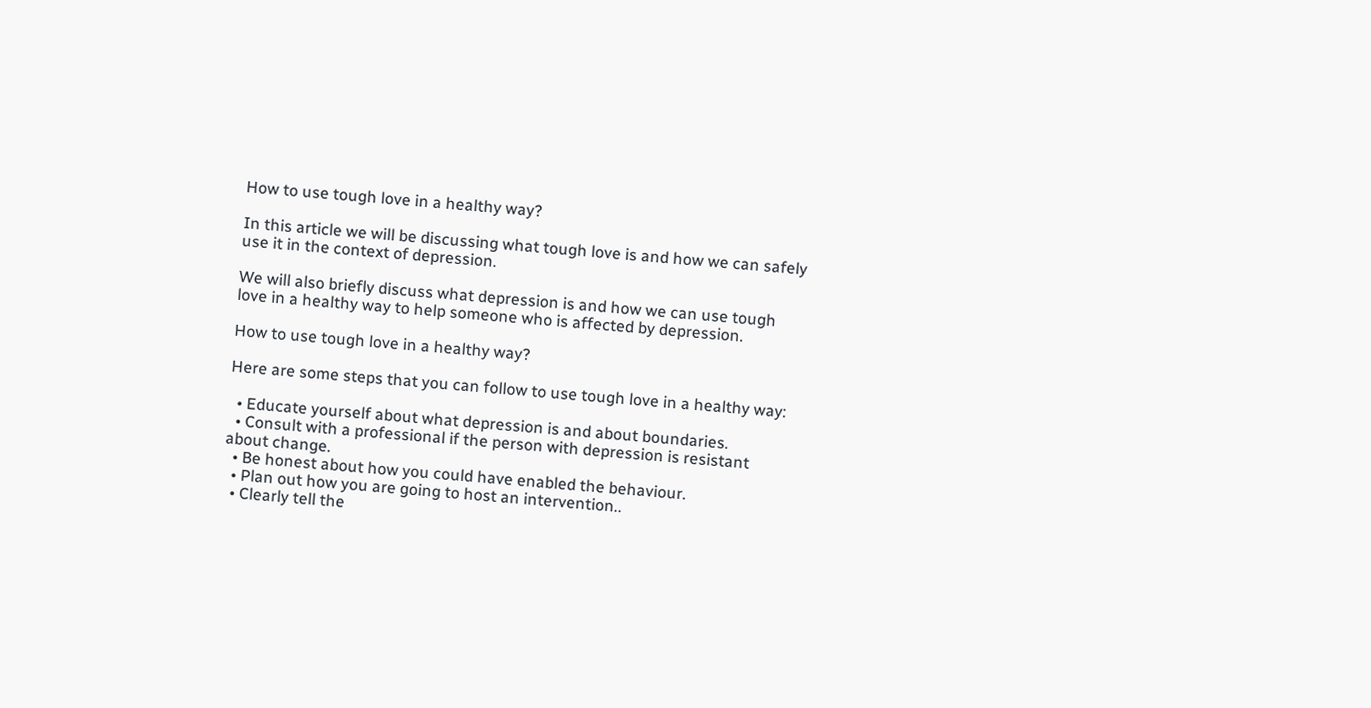How to use tough love in a healthy way?

In this article we will be discussing what tough love is and how we can safely use it in the context of depression.

We will also briefly discuss what depression is and how we can use tough love in a healthy way to help someone who is affected by depression.

How to use tough love in a healthy way?

Here are some steps that you can follow to use tough love in a healthy way:

  • Educate yourself about what depression is and about boundaries.
  • Consult with a professional if the person with depression is resistant about change.
  • Be honest about how you could have enabled the behaviour.
  • Plan out how you are going to host an intervention..
  • Clearly tell the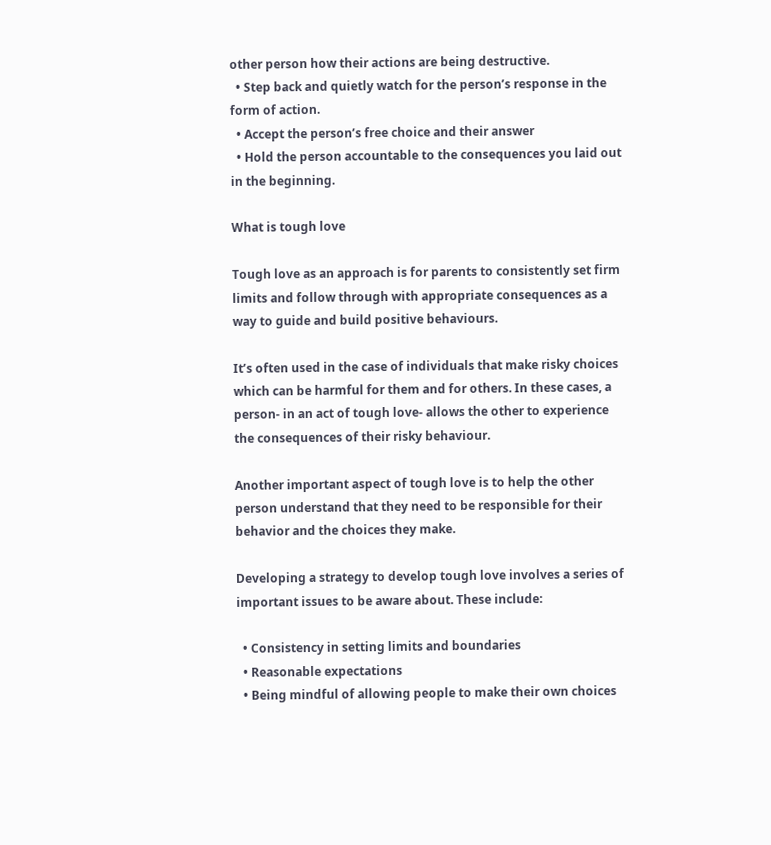other person how their actions are being destructive.
  • Step back and quietly watch for the person’s response in the form of action.
  • Accept the person’s free choice and their answer
  • Hold the person accountable to the consequences you laid out in the beginning.

What is tough love

Tough love as an approach is for parents to consistently set firm limits and follow through with appropriate consequences as a way to guide and build positive behaviours.

It’s often used in the case of individuals that make risky choices which can be harmful for them and for others. In these cases, a person- in an act of tough love- allows the other to experience the consequences of their risky behaviour.

Another important aspect of tough love is to help the other person understand that they need to be responsible for their behavior and the choices they make.

Developing a strategy to develop tough love involves a series of important issues to be aware about. These include:

  • Consistency in setting limits and boundaries
  • Reasonable expectations
  • Being mindful of allowing people to make their own choices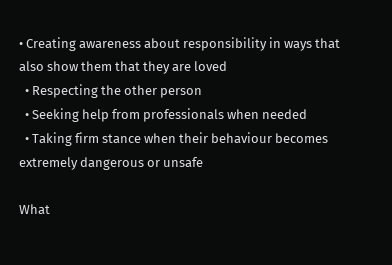• Creating awareness about responsibility in ways that also show them that they are loved
  • Respecting the other person
  • Seeking help from professionals when needed
  • Taking firm stance when their behaviour becomes extremely dangerous or unsafe

What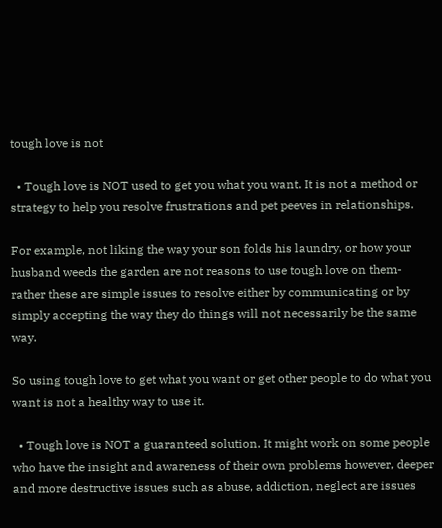tough love is not

  • Tough love is NOT used to get you what you want. It is not a method or strategy to help you resolve frustrations and pet peeves in relationships.

For example, not liking the way your son folds his laundry, or how your husband weeds the garden are not reasons to use tough love on them- rather these are simple issues to resolve either by communicating or by simply accepting the way they do things will not necessarily be the same way.

So using tough love to get what you want or get other people to do what you want is not a healthy way to use it.

  • Tough love is NOT a guaranteed solution. It might work on some people who have the insight and awareness of their own problems however, deeper and more destructive issues such as abuse, addiction, neglect are issues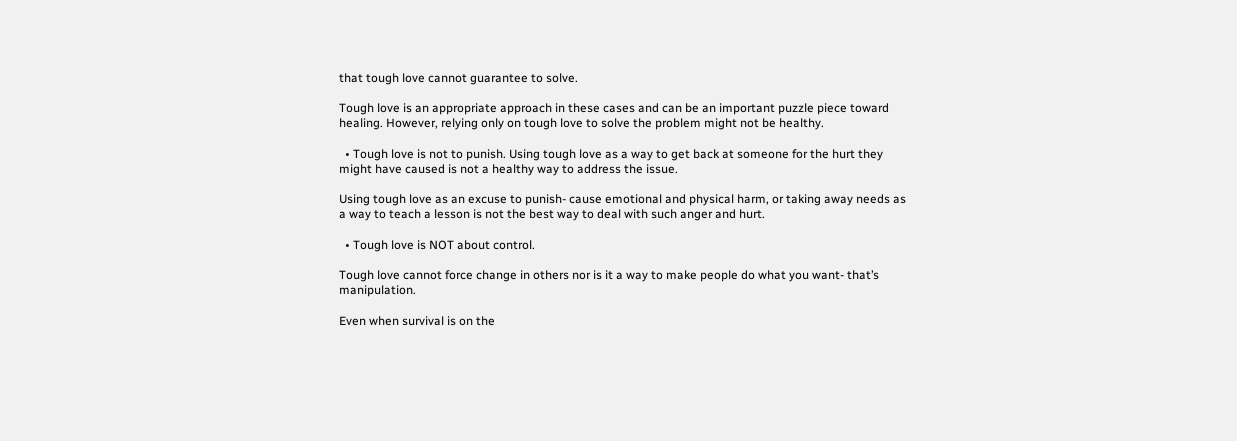that tough love cannot guarantee to solve.

Tough love is an appropriate approach in these cases and can be an important puzzle piece toward healing. However, relying only on tough love to solve the problem might not be healthy.

  • Tough love is not to punish. Using tough love as a way to get back at someone for the hurt they might have caused is not a healthy way to address the issue.

Using tough love as an excuse to punish- cause emotional and physical harm, or taking away needs as a way to teach a lesson is not the best way to deal with such anger and hurt.

  • Tough love is NOT about control.

Tough love cannot force change in others nor is it a way to make people do what you want- that’s manipulation.

Even when survival is on the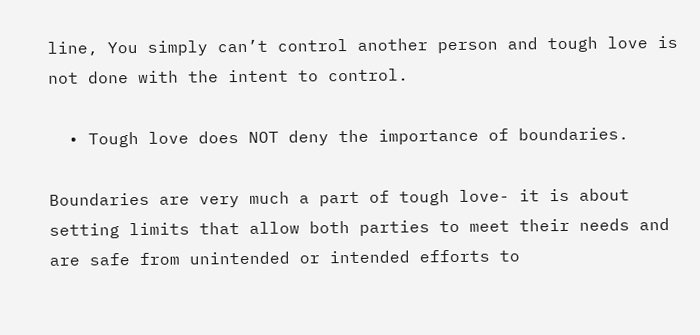line, You simply can’t control another person and tough love is not done with the intent to control.

  • Tough love does NOT deny the importance of boundaries.

Boundaries are very much a part of tough love- it is about setting limits that allow both parties to meet their needs and are safe from unintended or intended efforts to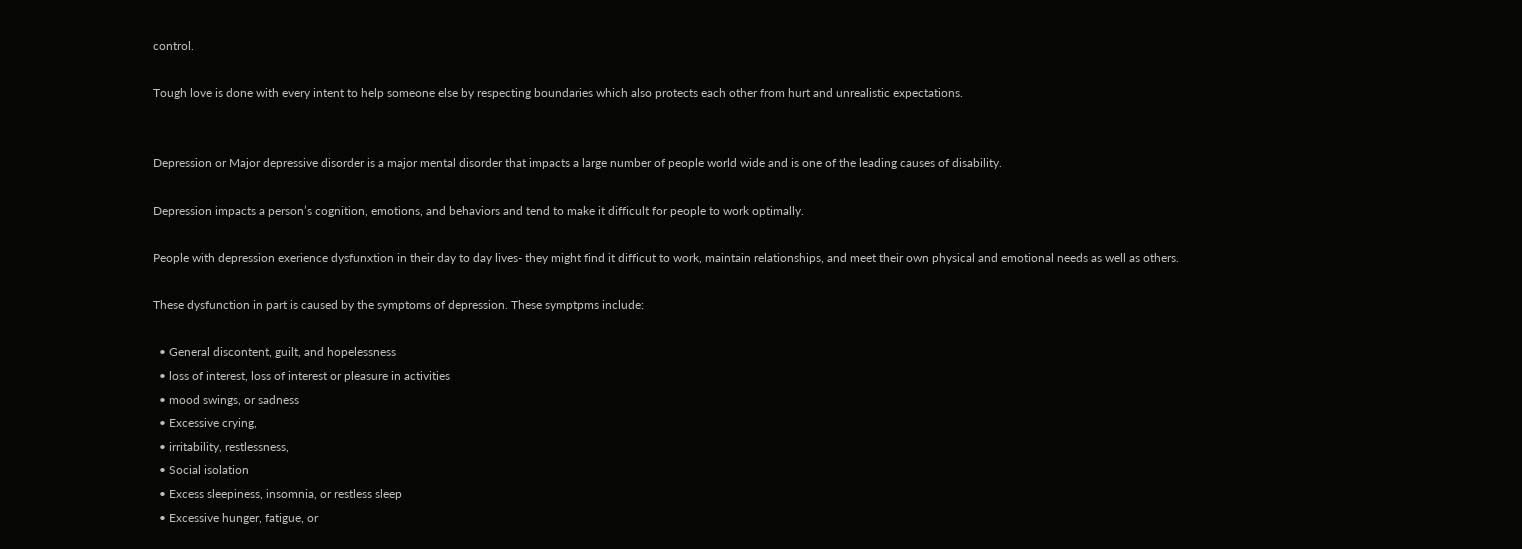control.

Tough love is done with every intent to help someone else by respecting boundaries which also protects each other from hurt and unrealistic expectations.


Depression or Major depressive disorder is a major mental disorder that impacts a large number of people world wide and is one of the leading causes of disability.

Depression impacts a person’s cognition, emotions, and behaviors and tend to make it difficult for people to work optimally.

People with depression exerience dysfunxtion in their day to day lives- they might find it difficut to work, maintain relationships, and meet their own physical and emotional needs as well as others.

These dysfunction in part is caused by the symptoms of depression. These symptpms include:

  • General discontent, guilt, and hopelessness
  • loss of interest, loss of interest or pleasure in activities
  • mood swings, or sadness
  • Excessive crying,
  • irritability, restlessness,
  • Social isolation
  • Excess sleepiness, insomnia, or restless sleep
  • Excessive hunger, fatigue, or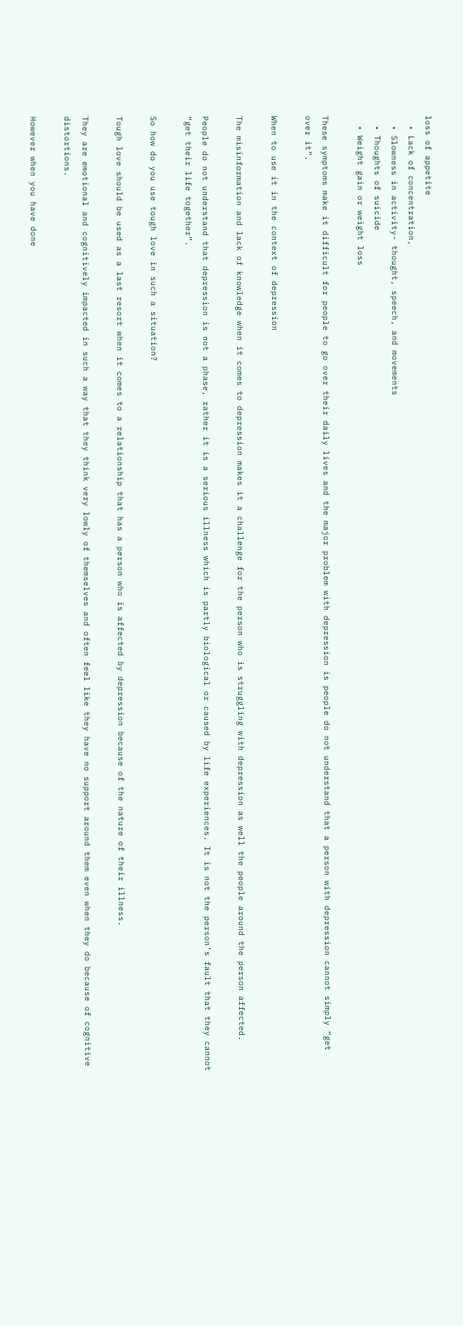loss of appetite
  • Lack of concentration,
  • Slowness in activity- thought, speech, and movements
  • Thoughts of suicide
  • Weight gain or weight loss

These symptoms make it difficult for people to go over their daily lives and the major problem with depression is people do not understand that a person with depression cannot simply “get over it”.

When to use it in the context of depression

The misinformation and lack of knowledge when it comes to depression makes it a challenge for the person who is struggling with depression as well the people around the person affected.

People do not understand that depression is not a phase, rather it is a serious illness which is partly biological or caused by life experiences. It is not the person’s fault that they cannot “get their life together”.

So how do you use tough love in such a situation?

Tough love should be used as a last resort when it comes to a relationship that has a person who is affected by depression because of the nature of their illness.

They are emotional and cognitively impacted in such a way that they think very lowly of themselves and often feel like they have no support around them even when they do because of cognitive distortions.

However when you have done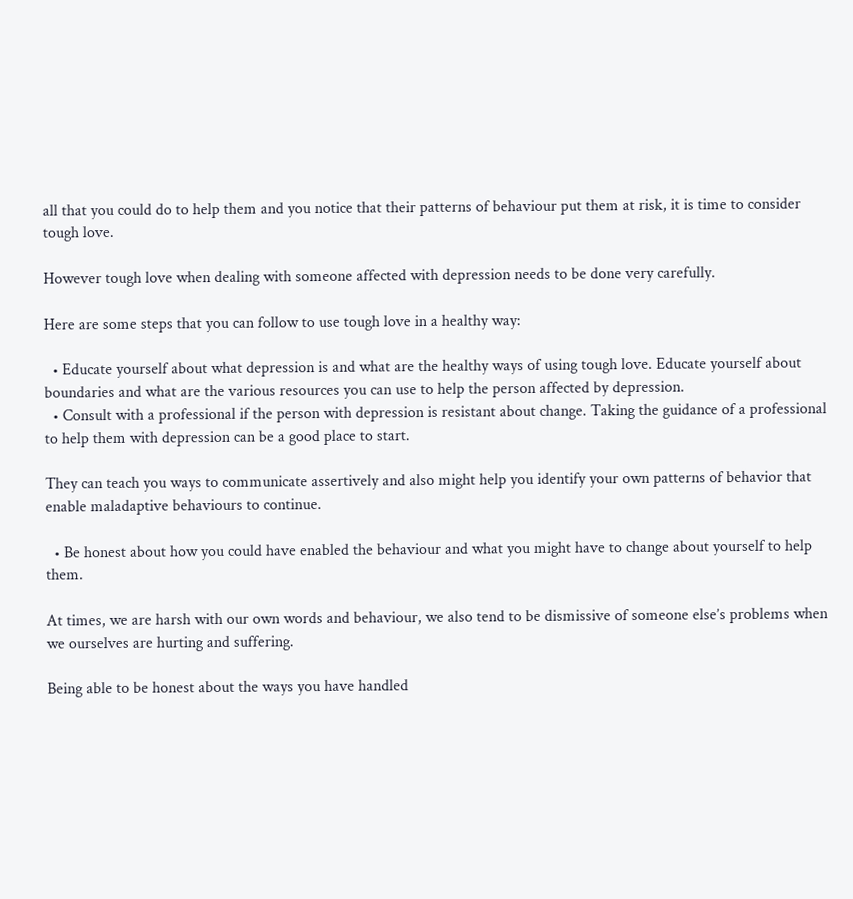all that you could do to help them and you notice that their patterns of behaviour put them at risk, it is time to consider tough love.

However tough love when dealing with someone affected with depression needs to be done very carefully.

Here are some steps that you can follow to use tough love in a healthy way:

  • Educate yourself about what depression is and what are the healthy ways of using tough love. Educate yourself about boundaries and what are the various resources you can use to help the person affected by depression.
  • Consult with a professional if the person with depression is resistant about change. Taking the guidance of a professional to help them with depression can be a good place to start.

They can teach you ways to communicate assertively and also might help you identify your own patterns of behavior that enable maladaptive behaviours to continue.

  • Be honest about how you could have enabled the behaviour and what you might have to change about yourself to help them.

At times, we are harsh with our own words and behaviour, we also tend to be dismissive of someone else’s problems when we ourselves are hurting and suffering.

Being able to be honest about the ways you have handled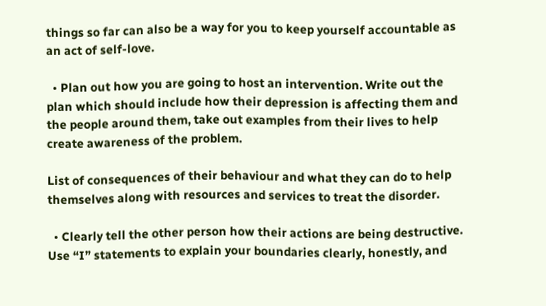things so far can also be a way for you to keep yourself accountable as an act of self-love.

  • Plan out how you are going to host an intervention. Write out the plan which should include how their depression is affecting them and the people around them, take out examples from their lives to help create awareness of the problem.

List of consequences of their behaviour and what they can do to help themselves along with resources and services to treat the disorder.

  • Clearly tell the other person how their actions are being destructive. Use “I” statements to explain your boundaries clearly, honestly, and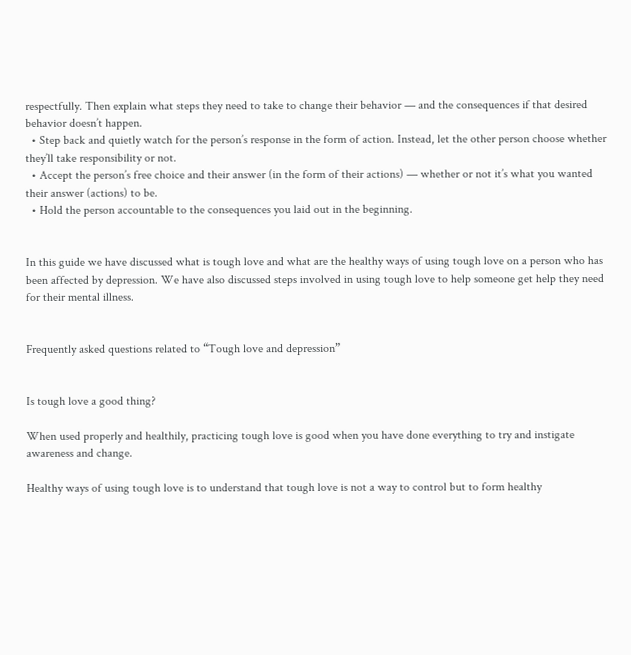respectfully. Then explain what steps they need to take to change their behavior — and the consequences if that desired behavior doesn’t happen.
  • Step back and quietly watch for the person’s response in the form of action. Instead, let the other person choose whether they’ll take responsibility or not.
  • Accept the person’s free choice and their answer (in the form of their actions) — whether or not it’s what you wanted their answer (actions) to be.
  • Hold the person accountable to the consequences you laid out in the beginning.


In this guide we have discussed what is tough love and what are the healthy ways of using tough love on a person who has been affected by depression. We have also discussed steps involved in using tough love to help someone get help they need for their mental illness.


Frequently asked questions related to “Tough love and depression”


Is tough love a good thing?

When used properly and healthily, practicing tough love is good when you have done everything to try and instigate awareness and change.

Healthy ways of using tough love is to understand that tough love is not a way to control but to form healthy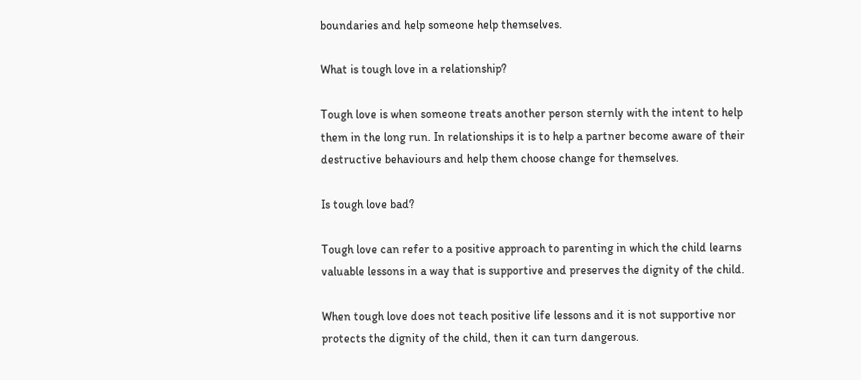boundaries and help someone help themselves.

What is tough love in a relationship?

Tough love is when someone treats another person sternly with the intent to help them in the long run. In relationships it is to help a partner become aware of their destructive behaviours and help them choose change for themselves.

Is tough love bad?

Tough love can refer to a positive approach to parenting in which the child learns valuable lessons in a way that is supportive and preserves the dignity of the child.

When tough love does not teach positive life lessons and it is not supportive nor protects the dignity of the child, then it can turn dangerous.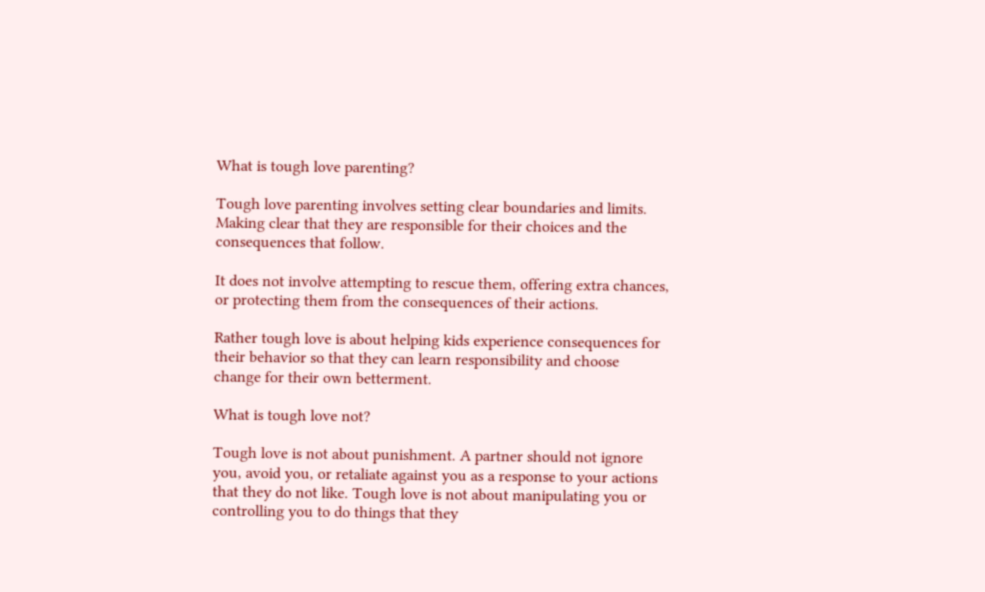What is tough love parenting?

Tough love parenting involves setting clear boundaries and limits. Making clear that they are responsible for their choices and the consequences that follow.

It does not involve attempting to rescue them, offering extra chances, or protecting them from the consequences of their actions.

Rather tough love is about helping kids experience consequences for their behavior so that they can learn responsibility and choose change for their own betterment.

What is tough love not?

Tough love is not about punishment. A partner should not ignore you, avoid you, or retaliate against you as a response to your actions that they do not like. Tough love is not about manipulating you or controlling you to do things that they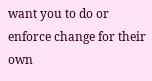want you to do or enforce change for their own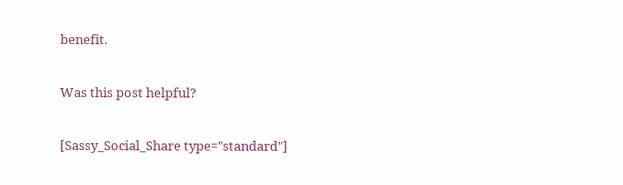benefit.

Was this post helpful?

[Sassy_Social_Share type="standard"]